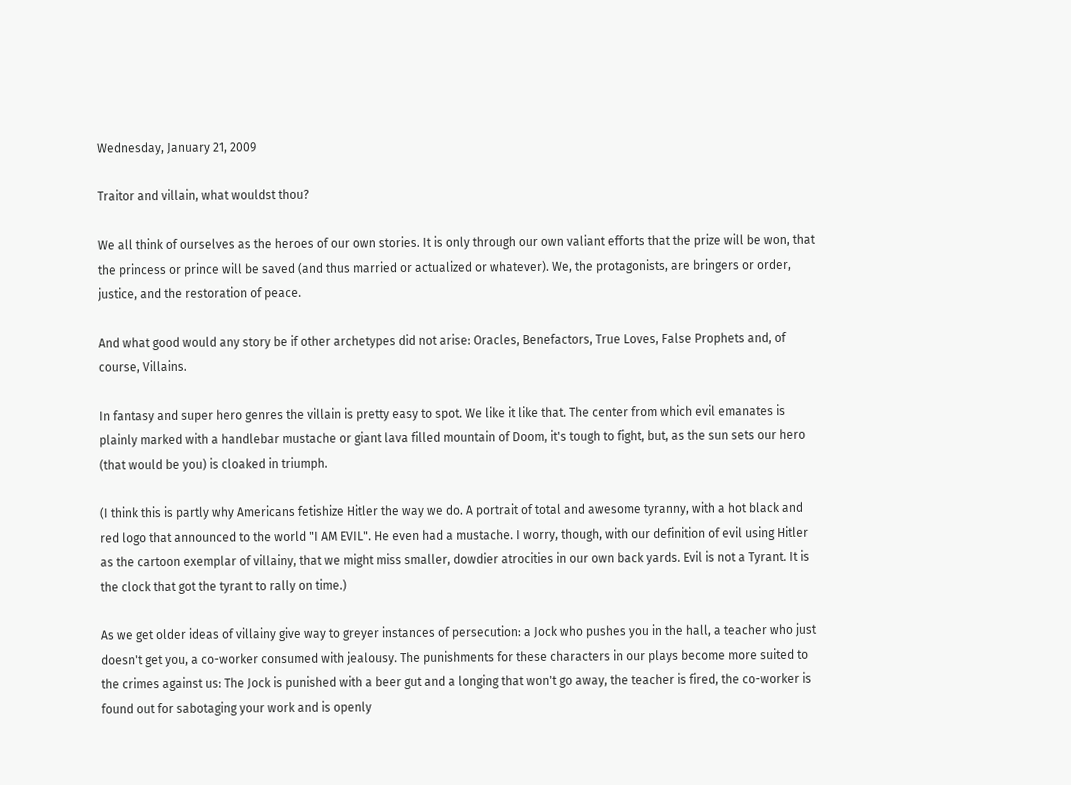Wednesday, January 21, 2009

Traitor and villain, what wouldst thou?

We all think of ourselves as the heroes of our own stories. It is only through our own valiant efforts that the prize will be won, that the princess or prince will be saved (and thus married or actualized or whatever). We, the protagonists, are bringers or order, justice, and the restoration of peace.

And what good would any story be if other archetypes did not arise: Oracles, Benefactors, True Loves, False Prophets and, of course, Villains.

In fantasy and super hero genres the villain is pretty easy to spot. We like it like that. The center from which evil emanates is plainly marked with a handlebar mustache or giant lava filled mountain of Doom, it's tough to fight, but, as the sun sets our hero (that would be you) is cloaked in triumph.

(I think this is partly why Americans fetishize Hitler the way we do. A portrait of total and awesome tyranny, with a hot black and red logo that announced to the world "I AM EVIL". He even had a mustache. I worry, though, with our definition of evil using Hitler as the cartoon exemplar of villainy, that we might miss smaller, dowdier atrocities in our own back yards. Evil is not a Tyrant. It is the clock that got the tyrant to rally on time.)

As we get older ideas of villainy give way to greyer instances of persecution: a Jock who pushes you in the hall, a teacher who just doesn't get you, a co-worker consumed with jealousy. The punishments for these characters in our plays become more suited to the crimes against us: The Jock is punished with a beer gut and a longing that won't go away, the teacher is fired, the co-worker is found out for sabotaging your work and is openly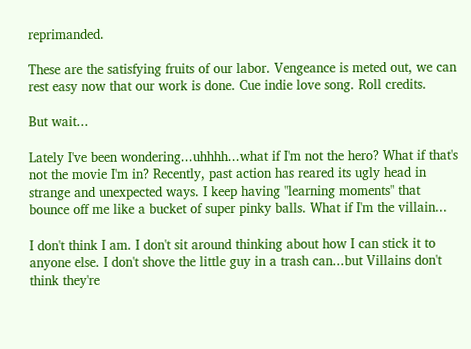reprimanded.

These are the satisfying fruits of our labor. Vengeance is meted out, we can rest easy now that our work is done. Cue indie love song. Roll credits.

But wait...

Lately I've been wondering...uhhhh...what if I'm not the hero? What if that's not the movie I'm in? Recently, past action has reared its ugly head in strange and unexpected ways. I keep having "learning moments" that bounce off me like a bucket of super pinky balls. What if I'm the villain...

I don't think I am. I don't sit around thinking about how I can stick it to anyone else. I don't shove the little guy in a trash can...but Villains don't think they're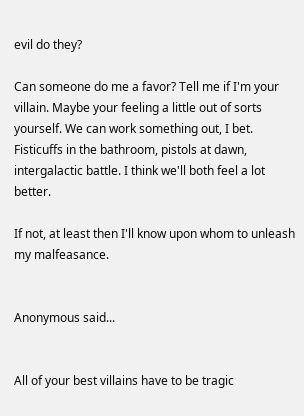evil do they?

Can someone do me a favor? Tell me if I'm your villain. Maybe your feeling a little out of sorts yourself. We can work something out, I bet. Fisticuffs in the bathroom, pistols at dawn, intergalactic battle. I think we'll both feel a lot better.

If not, at least then I'll know upon whom to unleash my malfeasance.


Anonymous said...


All of your best villains have to be tragic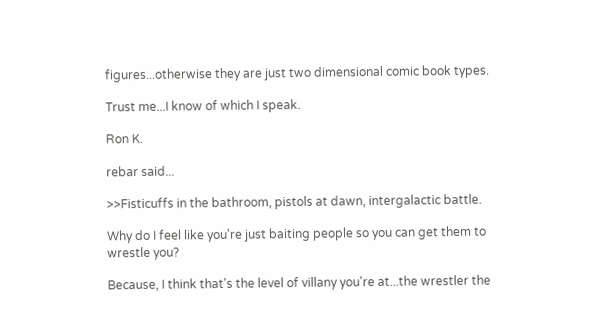figures...otherwise they are just two dimensional comic book types.

Trust me...I know of which I speak.

Ron K.

rebar said...

>>Fisticuffs in the bathroom, pistols at dawn, intergalactic battle.

Why do I feel like you're just baiting people so you can get them to wrestle you?

Because, I think that's the level of villany you're at...the wrestler the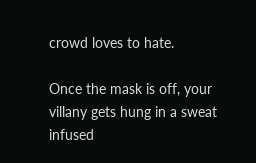crowd loves to hate.

Once the mask is off, your villany gets hung in a sweat infused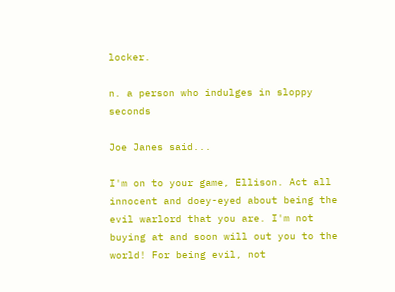locker.

n. a person who indulges in sloppy seconds

Joe Janes said...

I'm on to your game, Ellison. Act all innocent and doey-eyed about being the evil warlord that you are. I'm not buying at and soon will out you to the world! For being evil, not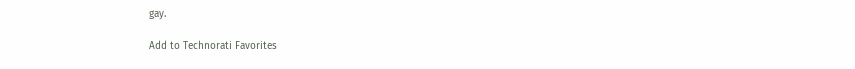gay.

Add to Technorati Favorites